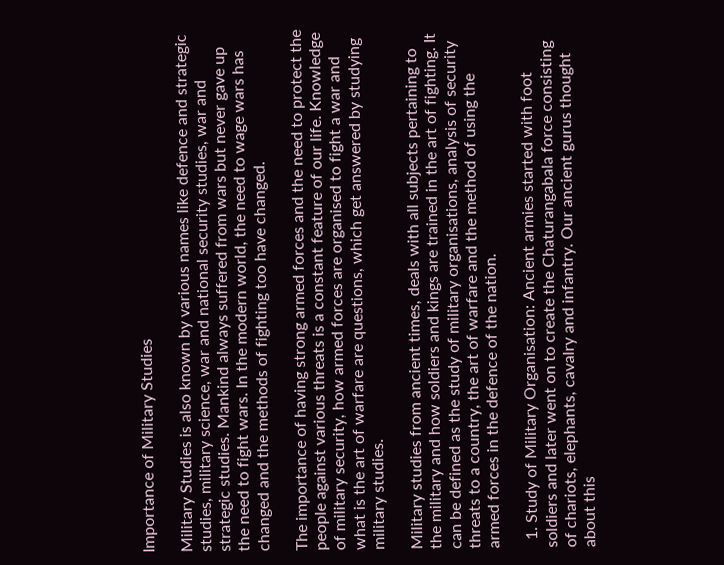Importance of Military Studies

Military Studies is also known by various names like defence and strategic studies, military science, war and national security studies, war and strategic studies. Mankind always suffered from wars but never gave up the need to fight wars. In the modern world, the need to wage wars has changed and the methods of fighting too have changed.

The importance of having strong armed forces and the need to protect the people against various threats is a constant feature of our life. Knowledge of military security, how armed forces are organised to fight a war and what is the art of warfare are questions, which get answered by studying military studies.

Military studies from ancient times, deals with all subjects pertaining to the military and how soldiers and kings are trained in the art of fighting. It can be defined as the study of military organisations, analysis of security threats to a country, the art of warfare and the method of using the armed forces in the defence of the nation.

  1. Study of Military Organisation: Ancient armies started with foot soldiers and later went on to create the Chaturangabala force consisting of chariots, elephants, cavalry and infantry. Our ancient gurus thought about this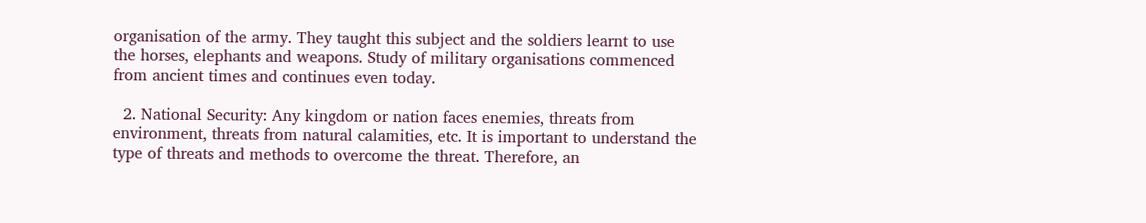organisation of the army. They taught this subject and the soldiers learnt to use the horses, elephants and weapons. Study of military organisations commenced from ancient times and continues even today.

  2. National Security: Any kingdom or nation faces enemies, threats from environment, threats from natural calamities, etc. It is important to understand the type of threats and methods to overcome the threat. Therefore, an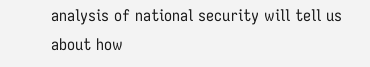analysis of national security will tell us about how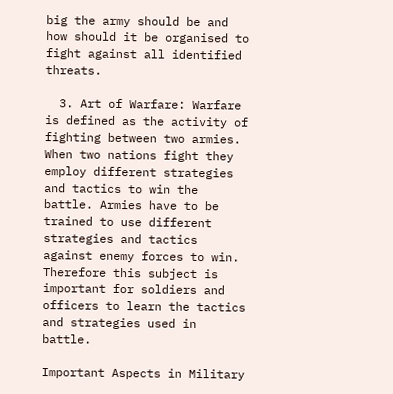big the army should be and how should it be organised to fight against all identified threats.

  3. Art of Warfare: Warfare is defined as the activity of fighting between two armies. When two nations fight they employ different strategies and tactics to win the battle. Armies have to be trained to use different strategies and tactics against enemy forces to win. Therefore this subject is important for soldiers and officers to learn the tactics and strategies used in battle.

Important Aspects in Military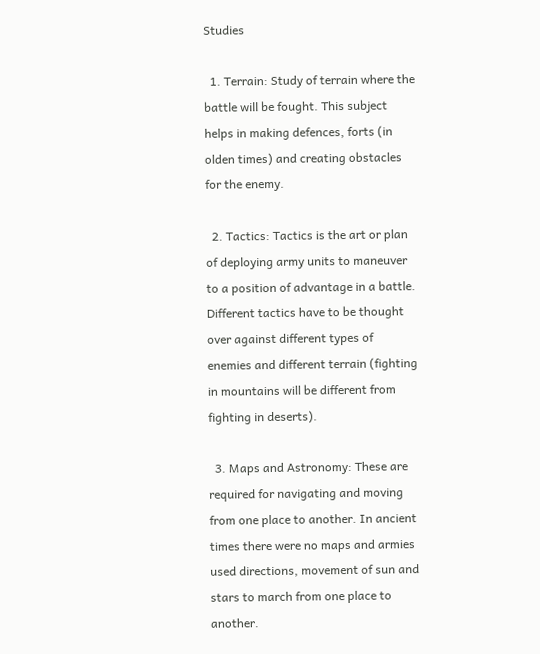Studies

  1. Terrain: Study of terrain where the battle will be fought. This subject helps in making defences, forts (in olden times) and creating obstacles for the enemy.

  2. Tactics: Tactics is the art or plan of deploying army units to maneuver to a position of advantage in a battle. Different tactics have to be thought over against different types of enemies and different terrain (fighting in mountains will be different from fighting in deserts).

  3. Maps and Astronomy: These are required for navigating and moving from one place to another. In ancient times there were no maps and armies used directions, movement of sun and stars to march from one place to another.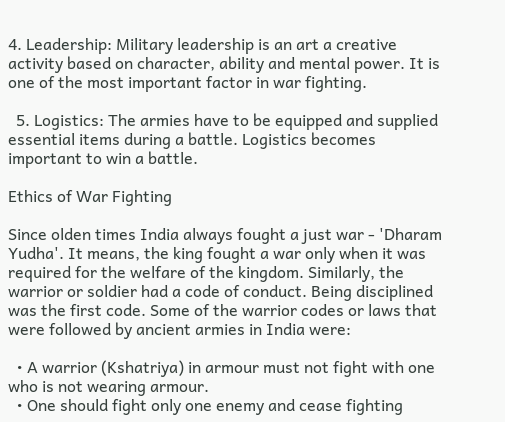4. Leadership: Military leadership is an art a creative activity based on character, ability and mental power. It is one of the most important factor in war fighting.

  5. Logistics: The armies have to be equipped and supplied essential items during a battle. Logistics becomes important to win a battle.

Ethics of War Fighting

Since olden times India always fought a just war - 'Dharam Yudha'. It means, the king fought a war only when it was required for the welfare of the kingdom. Similarly, the warrior or soldier had a code of conduct. Being disciplined was the first code. Some of the warrior codes or laws that were followed by ancient armies in India were:

  • A warrior (Kshatriya) in armour must not fight with one who is not wearing armour.
  • One should fight only one enemy and cease fighting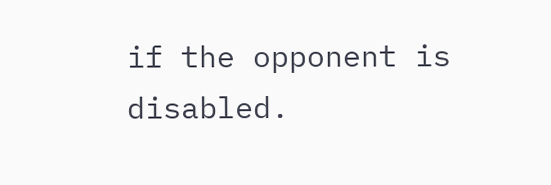if the opponent is disabled.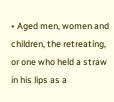• Aged men, women and children, the retreating, or one who held a straw in his lips as a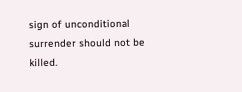sign of unconditional surrender should not be killed.